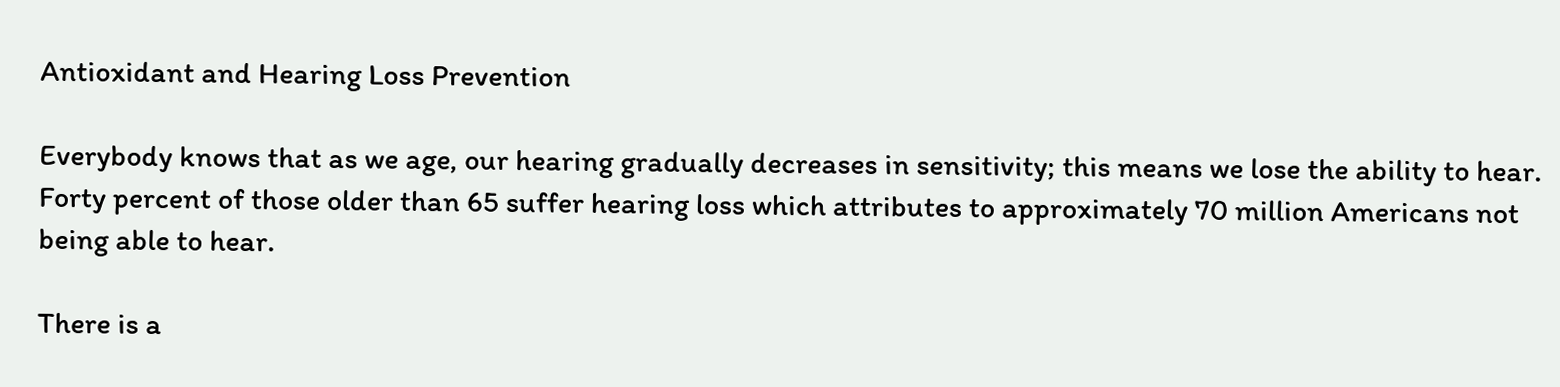Antioxidant and Hearing Loss Prevention

Everybody knows that as we age, our hearing gradually decreases in sensitivity; this means we lose the ability to hear. Forty percent of those older than 65 suffer hearing loss which attributes to approximately 70 million Americans not being able to hear.

There is a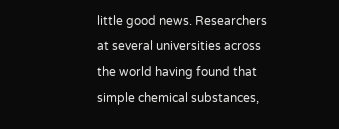little good news. Researchers at several universities across the world having found that simple chemical substances,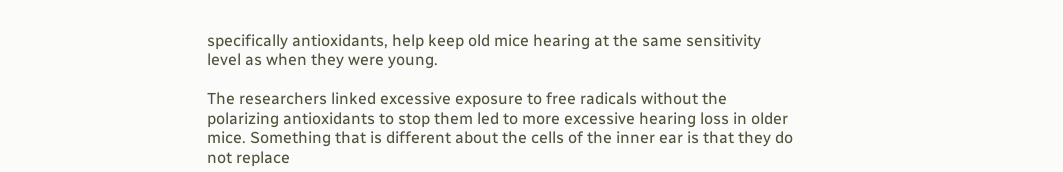specifically antioxidants, help keep old mice hearing at the same sensitivity level as when they were young.

The researchers linked excessive exposure to free radicals without the polarizing antioxidants to stop them led to more excessive hearing loss in older mice. Something that is different about the cells of the inner ear is that they do not replace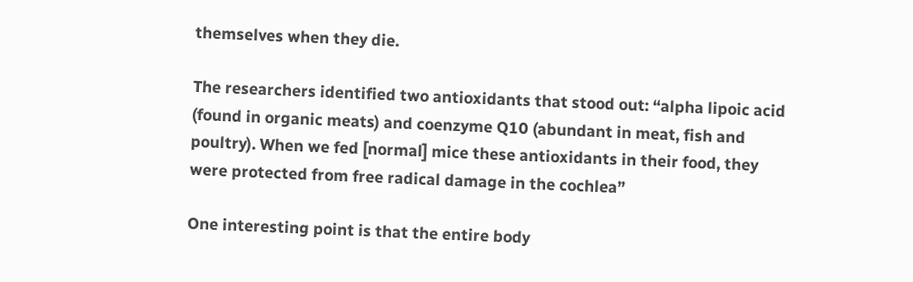themselves when they die.

The researchers identified two antioxidants that stood out: “alpha lipoic acid (found in organic meats) and coenzyme Q10 (abundant in meat, fish and poultry). When we fed [normal] mice these antioxidants in their food, they were protected from free radical damage in the cochlea”

One interesting point is that the entire body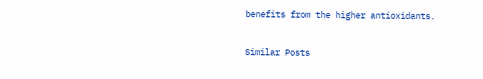benefits from the higher antioxidants.

Similar Posts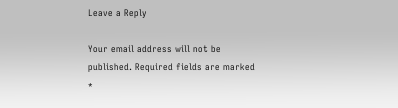Leave a Reply

Your email address will not be published. Required fields are marked *